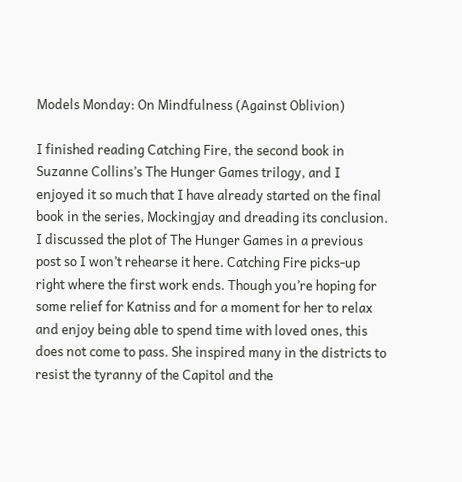Models Monday: On Mindfulness (Against Oblivion)

I finished reading Catching Fire, the second book in Suzanne Collins’s The Hunger Games trilogy, and I enjoyed it so much that I have already started on the final book in the series, Mockingjay and dreading its conclusion. I discussed the plot of The Hunger Games in a previous post so I won’t rehearse it here. Catching Fire picks-up right where the first work ends. Though you’re hoping for some relief for Katniss and for a moment for her to relax and enjoy being able to spend time with loved ones, this does not come to pass. She inspired many in the districts to resist the tyranny of the Capitol and the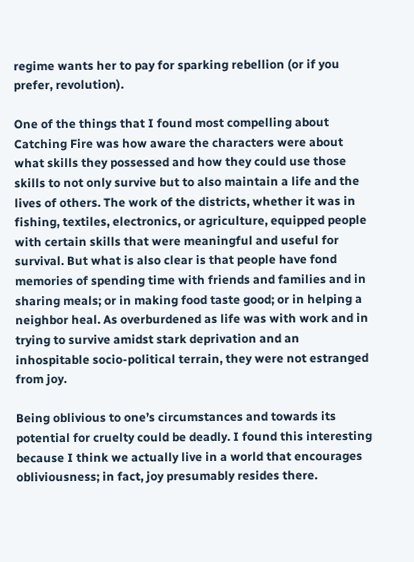regime wants her to pay for sparking rebellion (or if you prefer, revolution).

One of the things that I found most compelling about Catching Fire was how aware the characters were about what skills they possessed and how they could use those skills to not only survive but to also maintain a life and the lives of others. The work of the districts, whether it was in fishing, textiles, electronics, or agriculture, equipped people with certain skills that were meaningful and useful for survival. But what is also clear is that people have fond memories of spending time with friends and families and in sharing meals; or in making food taste good; or in helping a neighbor heal. As overburdened as life was with work and in trying to survive amidst stark deprivation and an inhospitable socio-political terrain, they were not estranged from joy.

Being oblivious to one’s circumstances and towards its potential for cruelty could be deadly. I found this interesting because I think we actually live in a world that encourages obliviousness; in fact, joy presumably resides there.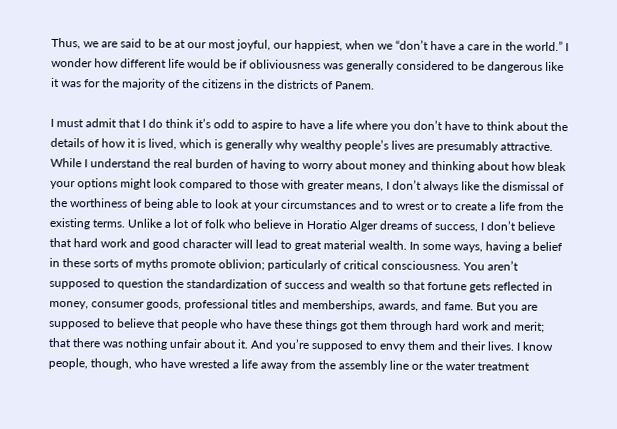Thus, we are said to be at our most joyful, our happiest, when we “don’t have a care in the world.” I wonder how different life would be if obliviousness was generally considered to be dangerous like it was for the majority of the citizens in the districts of Panem.

I must admit that I do think it’s odd to aspire to have a life where you don’t have to think about the details of how it is lived, which is generally why wealthy people’s lives are presumably attractive. While I understand the real burden of having to worry about money and thinking about how bleak your options might look compared to those with greater means, I don’t always like the dismissal of the worthiness of being able to look at your circumstances and to wrest or to create a life from the existing terms. Unlike a lot of folk who believe in Horatio Alger dreams of success, I don’t believe that hard work and good character will lead to great material wealth. In some ways, having a belief in these sorts of myths promote oblivion; particularly of critical consciousness. You aren’t supposed to question the standardization of success and wealth so that fortune gets reflected in money, consumer goods, professional titles and memberships, awards, and fame. But you are supposed to believe that people who have these things got them through hard work and merit; that there was nothing unfair about it. And you’re supposed to envy them and their lives. I know people, though, who have wrested a life away from the assembly line or the water treatment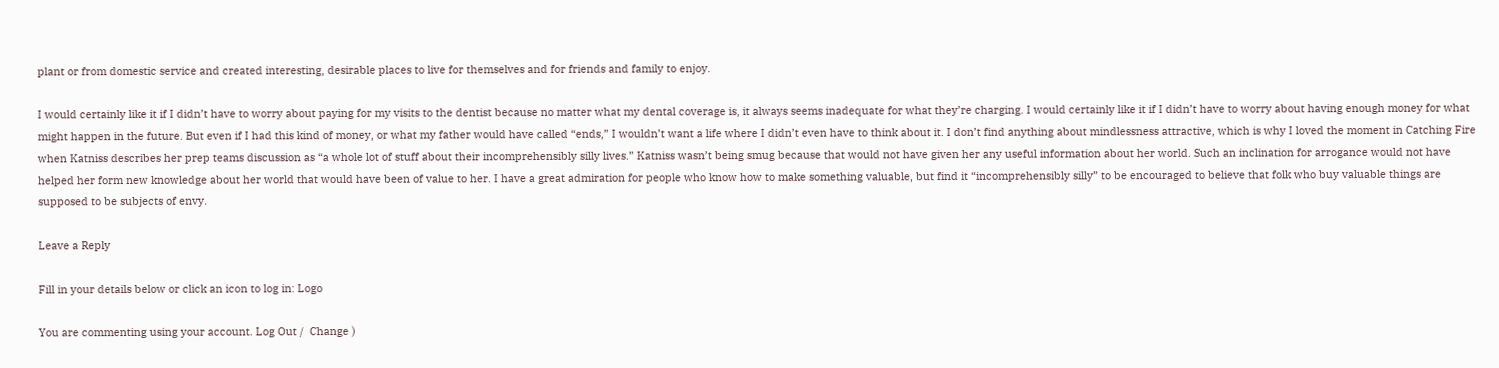plant or from domestic service and created interesting, desirable places to live for themselves and for friends and family to enjoy.

I would certainly like it if I didn’t have to worry about paying for my visits to the dentist because no matter what my dental coverage is, it always seems inadequate for what they’re charging. I would certainly like it if I didn’t have to worry about having enough money for what might happen in the future. But even if I had this kind of money, or what my father would have called “ends,” I wouldn’t want a life where I didn’t even have to think about it. I don’t find anything about mindlessness attractive, which is why I loved the moment in Catching Fire when Katniss describes her prep teams discussion as “a whole lot of stuff about their incomprehensibly silly lives.” Katniss wasn’t being smug because that would not have given her any useful information about her world. Such an inclination for arrogance would not have helped her form new knowledge about her world that would have been of value to her. I have a great admiration for people who know how to make something valuable, but find it “incomprehensibly silly” to be encouraged to believe that folk who buy valuable things are supposed to be subjects of envy.

Leave a Reply

Fill in your details below or click an icon to log in: Logo

You are commenting using your account. Log Out /  Change )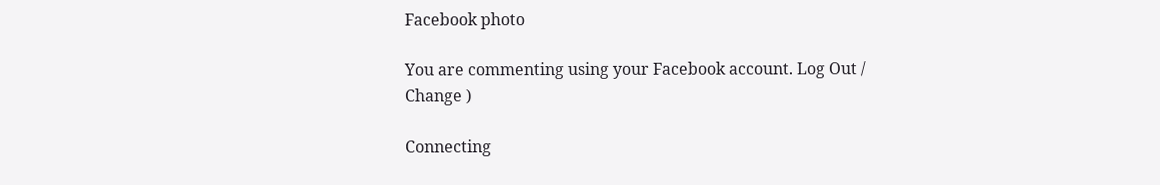Facebook photo

You are commenting using your Facebook account. Log Out /  Change )

Connecting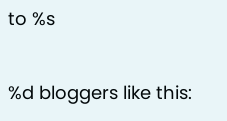to %s

%d bloggers like this: